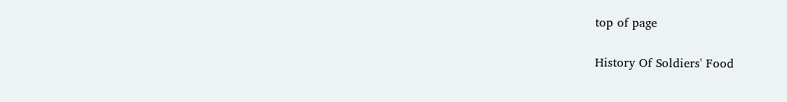top of page

History Of Soldiers' Food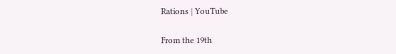Rations | YouTube

From the 19th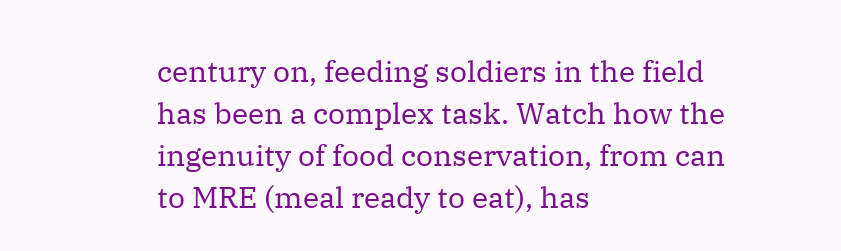century on, feeding soldiers in the field has been a complex task. Watch how the ingenuity of food conservation, from can to MRE (meal ready to eat), has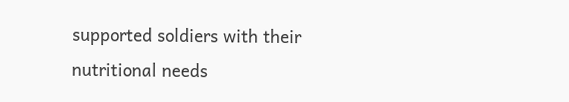supported soldiers with their nutritional needs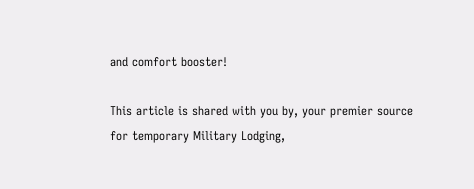and comfort booster!

This article is shared with you by, your premier source for temporary Military Lodging,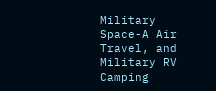Military Space-A Air Travel, and Military RV Camping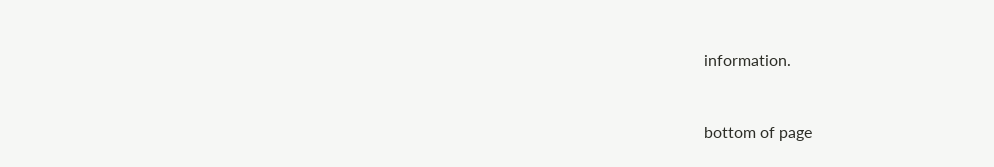information.


bottom of page